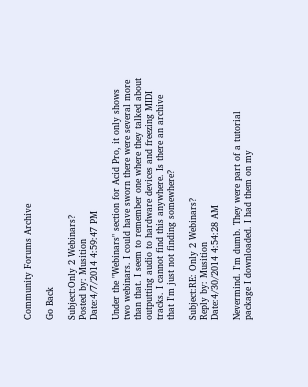Community Forums Archive

Go Back

Subject:Only 2 Webinars?
Posted by: Musition
Date:4/7/2014 4:59:47 PM

Under the "Webinars" section for Acid Pro, it only shows two webinars. I could have sworn there were several more than that. I seem to remember one where they talked about outputting audio to hardware devices and freezing MIDI tracks. I cannot find this anywhere. Is there an archive that I'm just not finding somewhere?

Subject:RE: Only 2 Webinars?
Reply by: Musition
Date:4/30/2014 4:54:28 AM

Nevermind. I'm dumb. They were part of a tutorial package I downloaded. I had them on my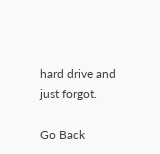hard drive and just forgot.

Go Back